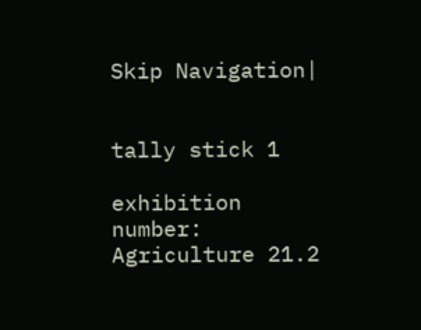Skip Navigation|


tally stick 1

exhibition number: Agriculture 21.2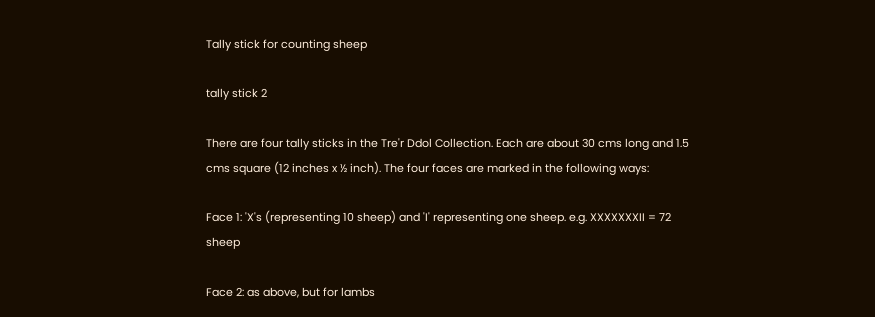Tally stick for counting sheep

tally stick 2

There are four tally sticks in the Tre'r Ddol Collection. Each are about 30 cms long and 1.5 cms square (12 inches x ½ inch). The four faces are marked in the following ways:

Face 1: 'X's (representing 10 sheep) and 'I' representing one sheep. e.g. XXXXXXXII = 72 sheep

Face 2: as above, but for lambs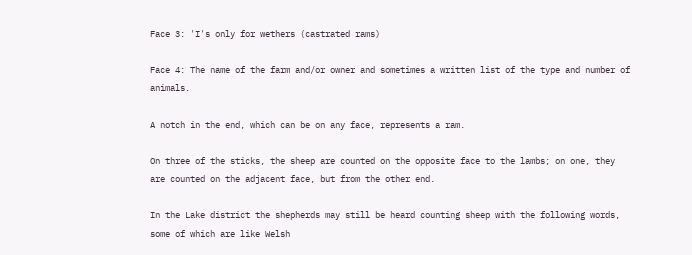Face 3: 'I's only for wethers (castrated rams)

Face 4: The name of the farm and/or owner and sometimes a written list of the type and number of animals.

A notch in the end, which can be on any face, represents a ram.

On three of the sticks, the sheep are counted on the opposite face to the lambs; on one, they are counted on the adjacent face, but from the other end.

In the Lake district the shepherds may still be heard counting sheep with the following words, some of which are like Welsh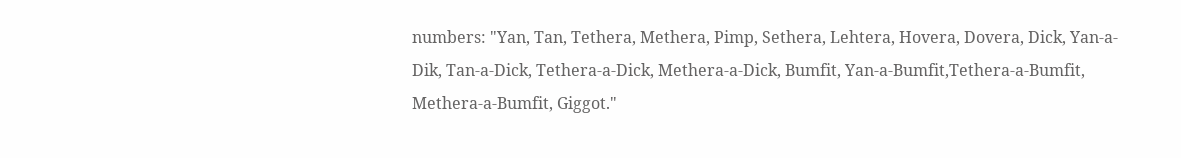numbers: "Yan, Tan, Tethera, Methera, Pimp, Sethera, Lehtera, Hovera, Dovera, Dick, Yan-a-Dik, Tan-a-Dick, Tethera-a-Dick, Methera-a-Dick, Bumfit, Yan-a-Bumfit,Tethera-a-Bumfit, Methera-a-Bumfit, Giggot."